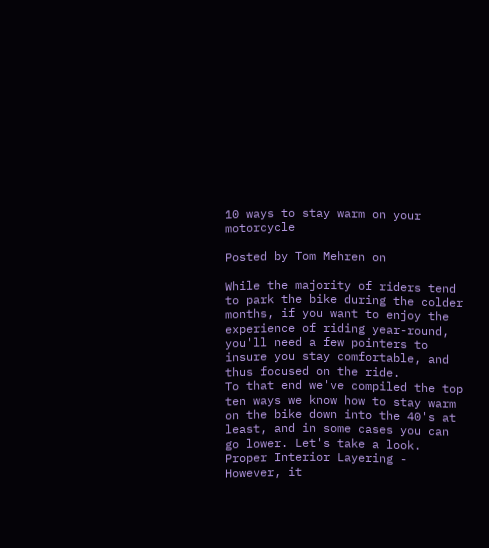10 ways to stay warm on your motorcycle

Posted by Tom Mehren on

While the majority of riders tend to park the bike during the colder months, if you want to enjoy the experience of riding year-round, you'll need a few pointers to insure you stay comfortable, and thus focused on the ride.
To that end we've compiled the top ten ways we know how to stay warm on the bike down into the 40's at least, and in some cases you can go lower. Let's take a look.
Proper Interior Layering - However, it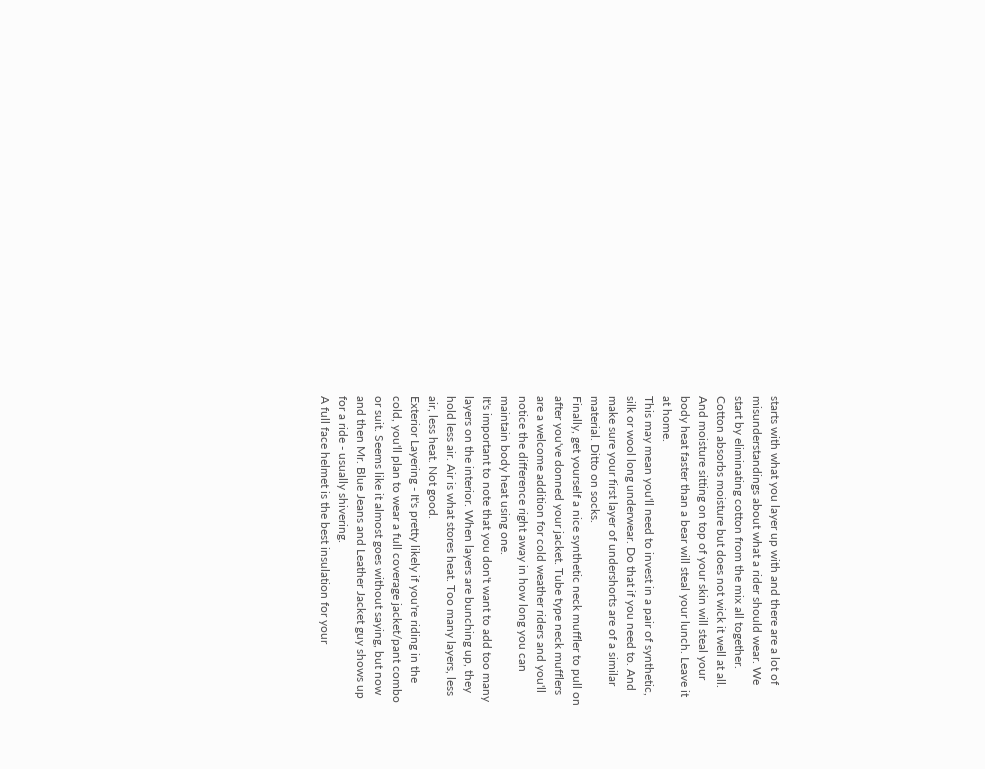starts with what you layer up with and there are a lot of misunderstandings about what a rider should wear. We start by eliminating cotton from the mix all together. Cotton absorbs moisture but does not wick it well at all. And moisture sitting on top of your skin will steal your body heat faster than a bear will steal your lunch. Leave it at home.
This may mean you'll need to invest in a pair of synthetic, silk or wool long underwear. Do that if you need to. And make sure your first layer of undershorts are of a similar material. Ditto on socks.
Finally, get yourself a nice synthetic neck muffler to pull on after you've donned your jacket. Tube type neck mufflers are a welcome addition for cold weather riders and you'll notice the difference right away in how long you can maintain body heat using one.
It's important to note that you don't want to add too many layers on the interior. When layers are bunching up, they hold less air. Air is what stores heat. Too many layers, less air, less heat. Not good.
Exterior Layering - It's pretty likely if you're riding in the cold, you'll plan to wear a full coverage jacket/pant combo or suit. Seems like it almost goes without saying, but now and then Mr. Blue Jeans and Leather Jacket guy shows up for a ride - usually shivering.
A full face helmet is the best insulation for your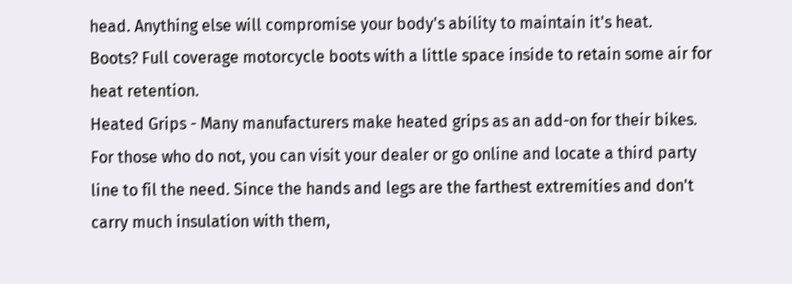head. Anything else will compromise your body's ability to maintain it's heat.
Boots? Full coverage motorcycle boots with a little space inside to retain some air for heat retention.
Heated Grips - Many manufacturers make heated grips as an add-on for their bikes. For those who do not, you can visit your dealer or go online and locate a third party line to fil the need. Since the hands and legs are the farthest extremities and don't carry much insulation with them,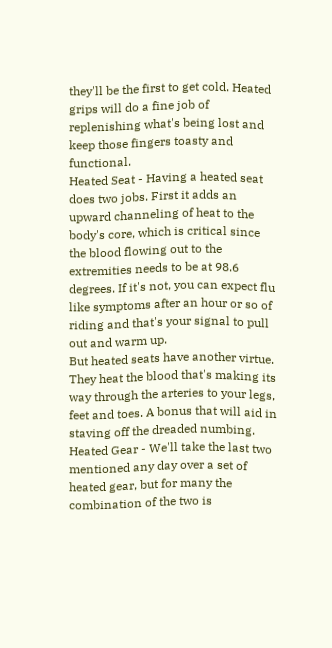they'll be the first to get cold. Heated grips will do a fine job of replenishing what's being lost and keep those fingers toasty and functional.
Heated Seat - Having a heated seat does two jobs. First it adds an upward channeling of heat to the body's core, which is critical since the blood flowing out to the extremities needs to be at 98.6 degrees. If it's not, you can expect flu like symptoms after an hour or so of riding and that's your signal to pull out and warm up.
But heated seats have another virtue. They heat the blood that's making its way through the arteries to your legs, feet and toes. A bonus that will aid in staving off the dreaded numbing.
Heated Gear - We'll take the last two mentioned any day over a set of heated gear, but for many the combination of the two is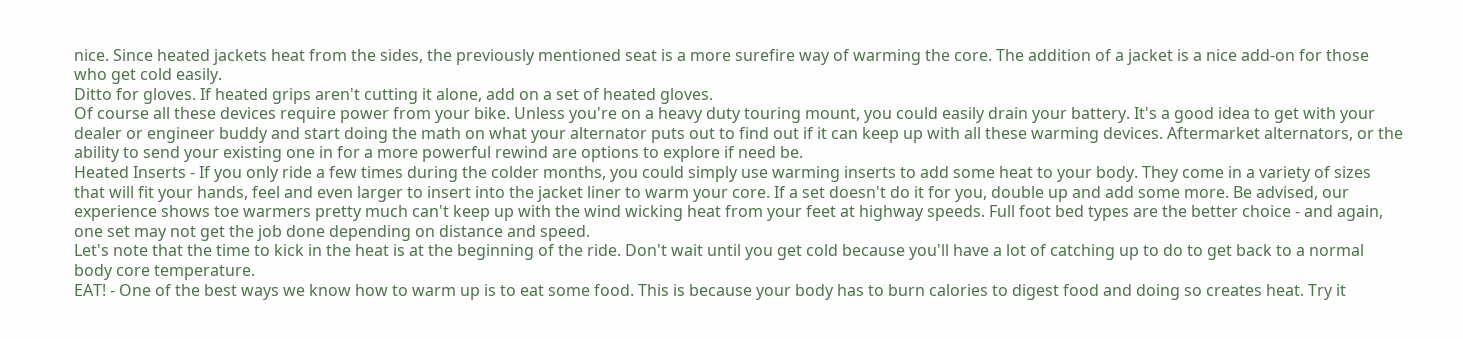nice. Since heated jackets heat from the sides, the previously mentioned seat is a more surefire way of warming the core. The addition of a jacket is a nice add-on for those who get cold easily.
Ditto for gloves. If heated grips aren't cutting it alone, add on a set of heated gloves.
Of course all these devices require power from your bike. Unless you're on a heavy duty touring mount, you could easily drain your battery. It's a good idea to get with your dealer or engineer buddy and start doing the math on what your alternator puts out to find out if it can keep up with all these warming devices. Aftermarket alternators, or the ability to send your existing one in for a more powerful rewind are options to explore if need be.
Heated Inserts - If you only ride a few times during the colder months, you could simply use warming inserts to add some heat to your body. They come in a variety of sizes that will fit your hands, feel and even larger to insert into the jacket liner to warm your core. If a set doesn't do it for you, double up and add some more. Be advised, our experience shows toe warmers pretty much can't keep up with the wind wicking heat from your feet at highway speeds. Full foot bed types are the better choice - and again, one set may not get the job done depending on distance and speed.
Let's note that the time to kick in the heat is at the beginning of the ride. Don't wait until you get cold because you'll have a lot of catching up to do to get back to a normal body core temperature.
EAT! - One of the best ways we know how to warm up is to eat some food. This is because your body has to burn calories to digest food and doing so creates heat. Try it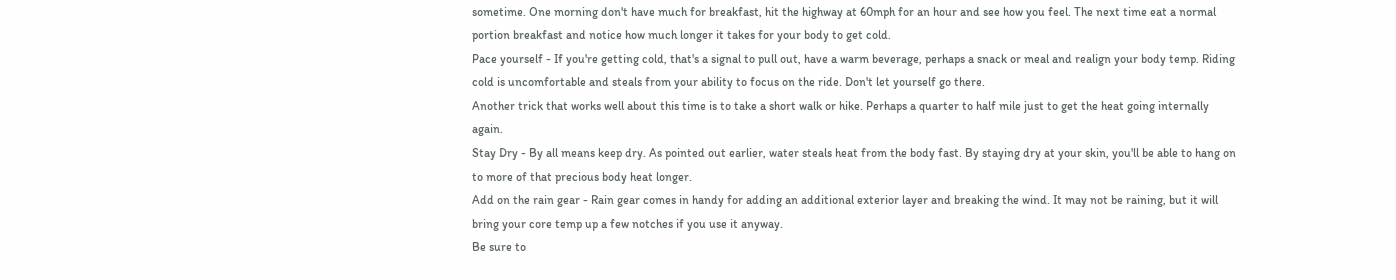sometime. One morning don't have much for breakfast, hit the highway at 60mph for an hour and see how you feel. The next time eat a normal portion breakfast and notice how much longer it takes for your body to get cold.
Pace yourself - If you're getting cold, that's a signal to pull out, have a warm beverage, perhaps a snack or meal and realign your body temp. Riding cold is uncomfortable and steals from your ability to focus on the ride. Don't let yourself go there.
Another trick that works well about this time is to take a short walk or hike. Perhaps a quarter to half mile just to get the heat going internally again.
Stay Dry - By all means keep dry. As pointed out earlier, water steals heat from the body fast. By staying dry at your skin, you'll be able to hang on to more of that precious body heat longer.
Add on the rain gear - Rain gear comes in handy for adding an additional exterior layer and breaking the wind. It may not be raining, but it will bring your core temp up a few notches if you use it anyway.
Be sure to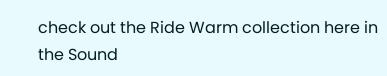check out the Ride Warm collection here in the Sound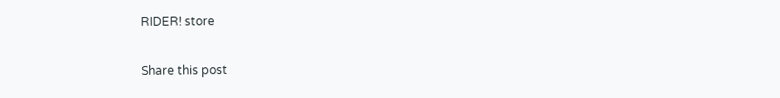RIDER! store

Share this post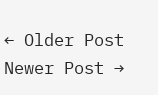← Older Post Newer Post →